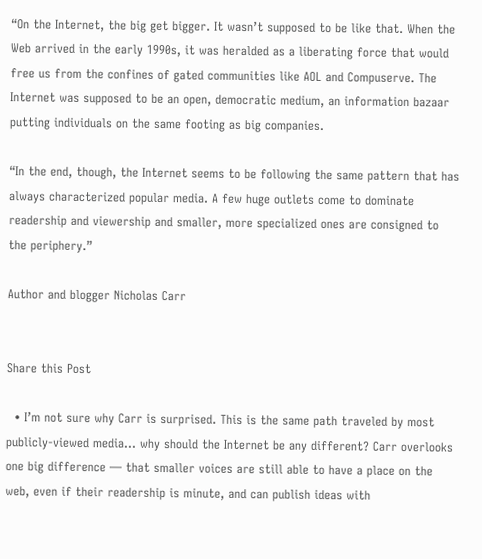“On the Internet, the big get bigger. It wasn’t supposed to be like that. When the Web arrived in the early 1990s, it was heralded as a liberating force that would free us from the confines of gated communities like AOL and Compuserve. The Internet was supposed to be an open, democratic medium, an information bazaar putting individuals on the same footing as big companies.

“In the end, though, the Internet seems to be following the same pattern that has always characterized popular media. A few huge outlets come to dominate readership and viewership and smaller, more specialized ones are consigned to the periphery.”

Author and blogger Nicholas Carr


Share this Post

  • I’m not sure why Carr is surprised. This is the same path traveled by most publicly-viewed media… why should the Internet be any different? Carr overlooks one big difference — that smaller voices are still able to have a place on the web, even if their readership is minute, and can publish ideas with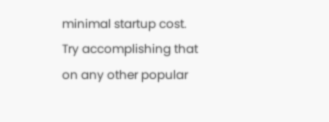minimal startup cost. Try accomplishing that on any other popular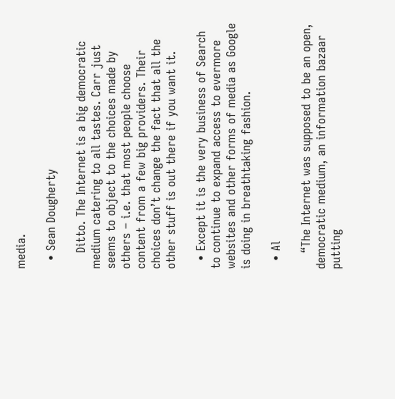media.

  • Sean Dougherty

    Ditto. The Internet is a big democratic medium catering to all tastes. Carr just seems to object to the choices made by others – i.e. that most people choose content from a few big providers. Their choices don’t change the fact that all the other stuff is out there if you want it.

  • Except it is the very business of Search to continue to expand access to evermore websites and other forms of media as Google is doing in breathtaking fashion.

  • Al

    “The Internet was supposed to be an open, democratic medium, an information bazaar putting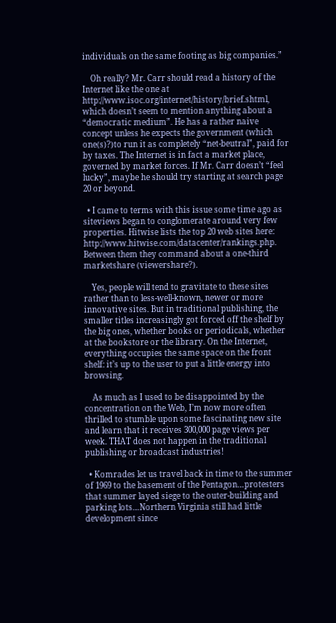individuals on the same footing as big companies.”

    Oh really? Mr. Carr should read a history of the Internet like the one at http://www.isoc.org/internet/history/brief.shtml, which doesn’t seem to mention anything about a “democratic medium”. He has a rather naive concept unless he expects the government (which one(s)?)to run it as completely “net-beutral”, paid for by taxes. The Internet is in fact a market place, governed by market forces. If Mr. Carr doesn’t “feel lucky”, maybe he should try starting at search page 20 or beyond.

  • I came to terms with this issue some time ago as siteviews began to conglomerate around very few properties. Hitwise lists the top 20 web sites here: http://www.hitwise.com/datacenter/rankings.php. Between them they command about a one-third marketshare (viewershare?).

    Yes, people will tend to gravitate to these sites rather than to less-well-known, newer or more innovative sites. But in traditional publishing, the smaller titles increasingly got forced off the shelf by the big ones, whether books or periodicals, whether at the bookstore or the library. On the Internet, everything occupies the same space on the front shelf: it’s up to the user to put a little energy into browsing.

    As much as I used to be disappointed by the concentration on the Web, I’m now more often thrilled to stumble upon some fascinating new site and learn that it receives 300,000 page views per week. THAT does not happen in the traditional publishing or broadcast industries!

  • Komrades let us travel back in time to the summer of 1969 to the basement of the Pentagon…protesters that summer layed siege to the outer-building and parking lots…Northern Virginia still had little development since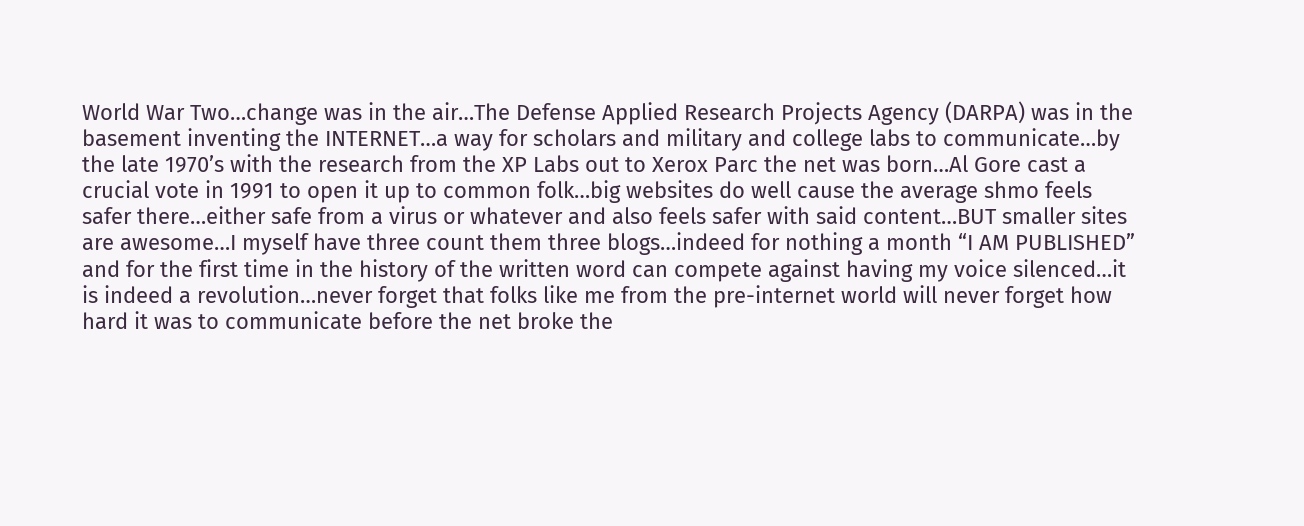World War Two…change was in the air…The Defense Applied Research Projects Agency (DARPA) was in the basement inventing the INTERNET…a way for scholars and military and college labs to communicate…by the late 1970’s with the research from the XP Labs out to Xerox Parc the net was born…Al Gore cast a crucial vote in 1991 to open it up to common folk…big websites do well cause the average shmo feels safer there…either safe from a virus or whatever and also feels safer with said content…BUT smaller sites are awesome…I myself have three count them three blogs…indeed for nothing a month “I AM PUBLISHED” and for the first time in the history of the written word can compete against having my voice silenced…it is indeed a revolution…never forget that folks like me from the pre-internet world will never forget how hard it was to communicate before the net broke the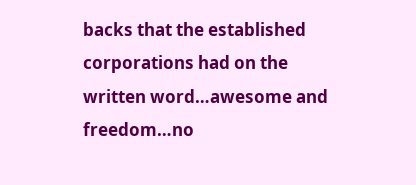backs that the established corporations had on the written word…awesome and freedom…no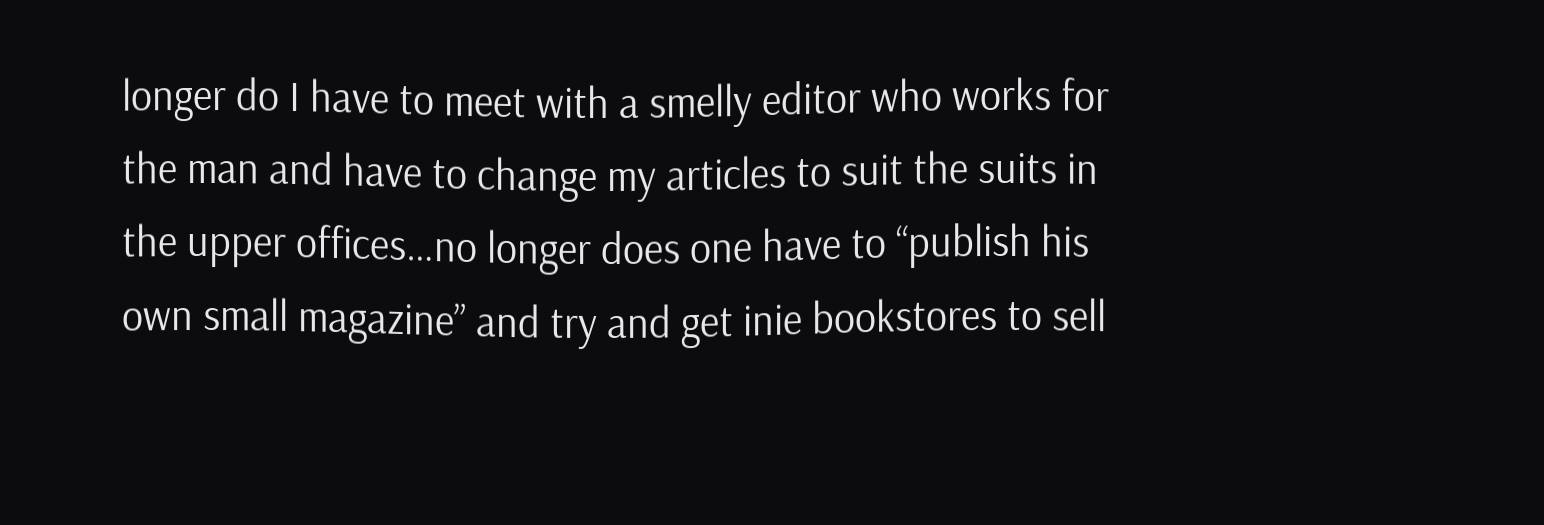longer do I have to meet with a smelly editor who works for the man and have to change my articles to suit the suits in the upper offices…no longer does one have to “publish his own small magazine” and try and get inie bookstores to sell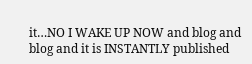it…NO I WAKE UP NOW and blog and blog and it is INSTANTLY published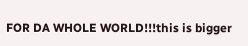FOR DA WHOLE WORLD!!!this is bigger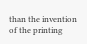than the invention of the printing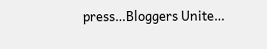press…Bloggers Unite…